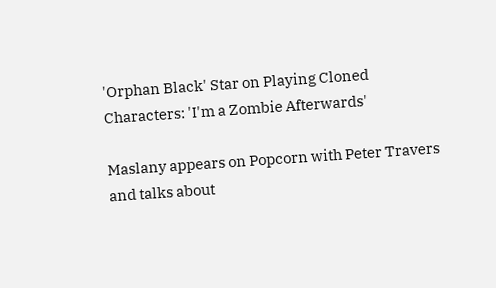'Orphan Black' Star on Playing Cloned Characters: 'I'm a Zombie Afterwards'

Maslany appears on Popcorn with Peter Travers and talks about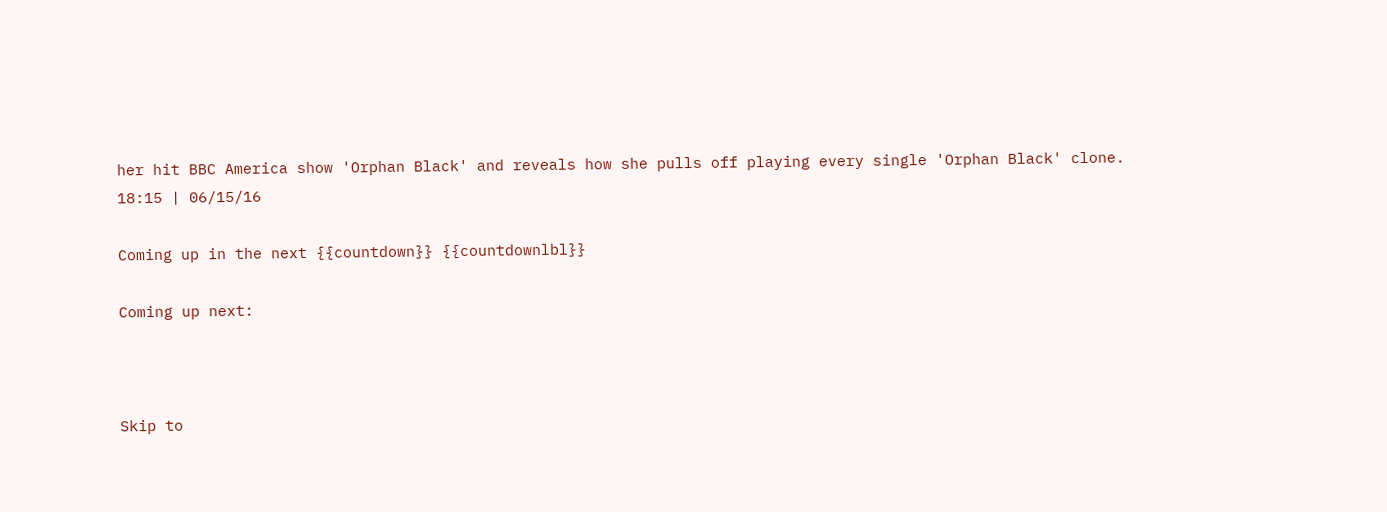her hit BBC America show 'Orphan Black' and reveals how she pulls off playing every single 'Orphan Black' clone.
18:15 | 06/15/16

Coming up in the next {{countdown}} {{countdownlbl}}

Coming up next:



Skip to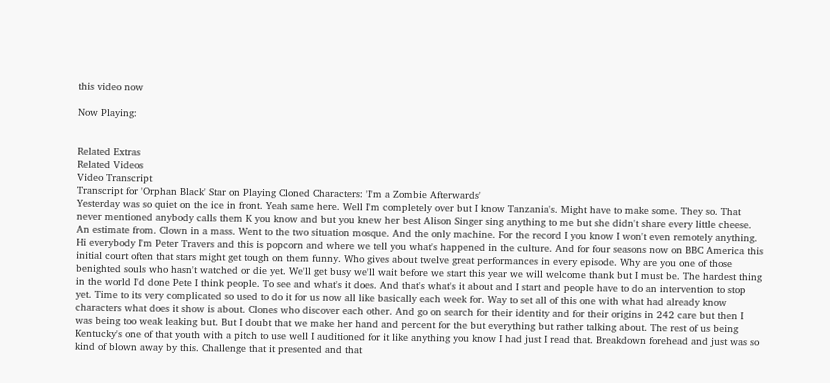this video now

Now Playing:


Related Extras
Related Videos
Video Transcript
Transcript for 'Orphan Black' Star on Playing Cloned Characters: 'I'm a Zombie Afterwards'
Yesterday was so quiet on the ice in front. Yeah same here. Well I'm completely over but I know Tanzania's. Might have to make some. They so. That never mentioned anybody calls them K you know and but you knew her best Alison Singer sing anything to me but she didn't share every little cheese. An estimate from. Clown in a mass. Went to the two situation mosque. And the only machine. For the record I you know I won't even remotely anything. Hi everybody I'm Peter Travers and this is popcorn and where we tell you what's happened in the culture. And for four seasons now on BBC America this initial court often that stars might get tough on them funny. Who gives about twelve great performances in every episode. Why are you one of those benighted souls who hasn't watched or die yet. We'll get busy we'll wait before we start this year we will welcome thank but I must be. The hardest thing in the world I'd done Pete I think people. To see and what's it does. And that's what's it about and I start and people have to do an intervention to stop yet. Time to its very complicated so used to do it for us now all like basically each week for. Way to set all of this one with what had already know characters what does it show is about. Clones who discover each other. And go on search for their identity and for their origins in 242 care but then I was being too weak leaking but. But I doubt that we make her hand and percent for the but everything but rather talking about. The rest of us being Kentucky's one of that youth with a pitch to use well I auditioned for it like anything you know I had just I read that. Breakdown forehead and just was so kind of blown away by this. Challenge that it presented and that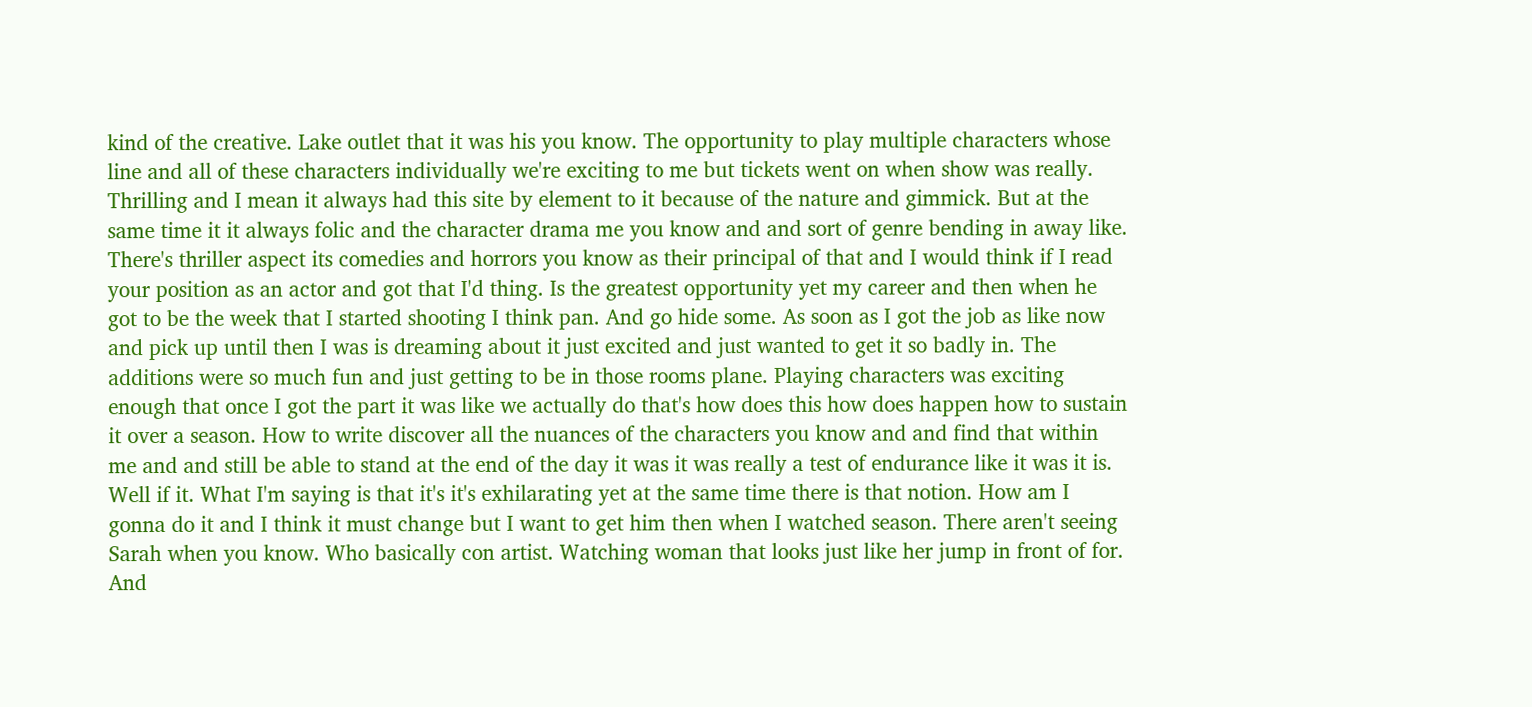kind of the creative. Lake outlet that it was his you know. The opportunity to play multiple characters whose line and all of these characters individually we're exciting to me but tickets went on when show was really. Thrilling and I mean it always had this site by element to it because of the nature and gimmick. But at the same time it it always folic and the character drama me you know and and sort of genre bending in away like. There's thriller aspect its comedies and horrors you know as their principal of that and I would think if I read your position as an actor and got that I'd thing. Is the greatest opportunity yet my career and then when he got to be the week that I started shooting I think pan. And go hide some. As soon as I got the job as like now and pick up until then I was is dreaming about it just excited and just wanted to get it so badly in. The additions were so much fun and just getting to be in those rooms plane. Playing characters was exciting enough that once I got the part it was like we actually do that's how does this how does happen how to sustain it over a season. How to write discover all the nuances of the characters you know and and find that within me and and still be able to stand at the end of the day it was it was really a test of endurance like it was it is. Well if it. What I'm saying is that it's it's exhilarating yet at the same time there is that notion. How am I gonna do it and I think it must change but I want to get him then when I watched season. There aren't seeing Sarah when you know. Who basically con artist. Watching woman that looks just like her jump in front of for. And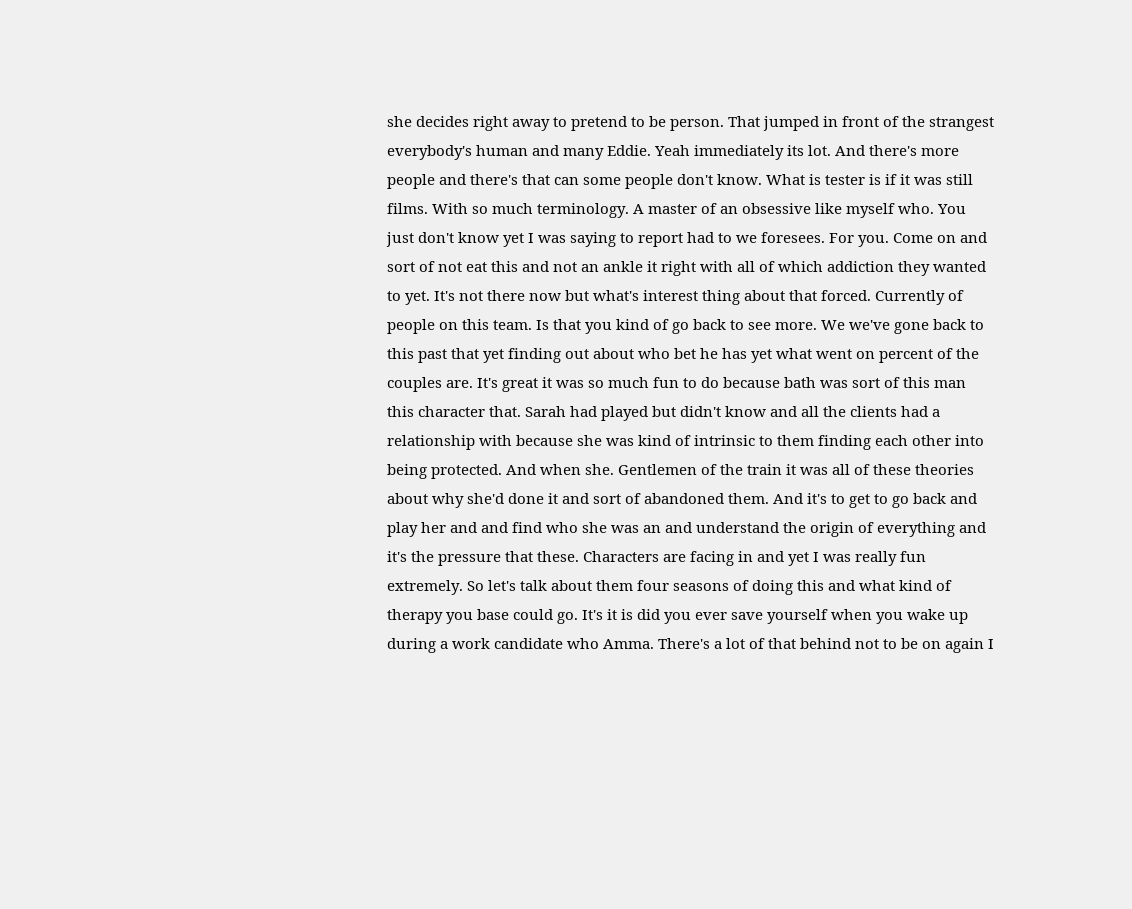she decides right away to pretend to be person. That jumped in front of the strangest everybody's human and many Eddie. Yeah immediately its lot. And there's more people and there's that can some people don't know. What is tester is if it was still films. With so much terminology. A master of an obsessive like myself who. You just don't know yet I was saying to report had to we foresees. For you. Come on and sort of not eat this and not an ankle it right with all of which addiction they wanted to yet. It's not there now but what's interest thing about that forced. Currently of people on this team. Is that you kind of go back to see more. We we've gone back to this past that yet finding out about who bet he has yet what went on percent of the couples are. It's great it was so much fun to do because bath was sort of this man this character that. Sarah had played but didn't know and all the clients had a relationship with because she was kind of intrinsic to them finding each other into being protected. And when she. Gentlemen of the train it was all of these theories about why she'd done it and sort of abandoned them. And it's to get to go back and play her and and find who she was an and understand the origin of everything and it's the pressure that these. Characters are facing in and yet I was really fun extremely. So let's talk about them four seasons of doing this and what kind of therapy you base could go. It's it is did you ever save yourself when you wake up during a work candidate who Amma. There's a lot of that behind not to be on again I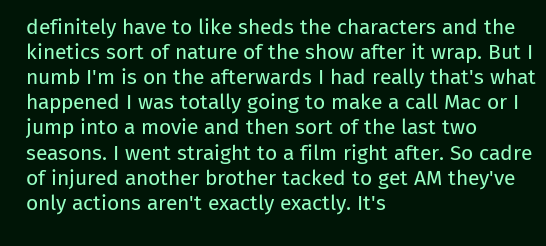definitely have to like sheds the characters and the kinetics sort of nature of the show after it wrap. But I numb I'm is on the afterwards I had really that's what happened I was totally going to make a call Mac or I jump into a movie and then sort of the last two seasons. I went straight to a film right after. So cadre of injured another brother tacked to get AM they've only actions aren't exactly exactly. It's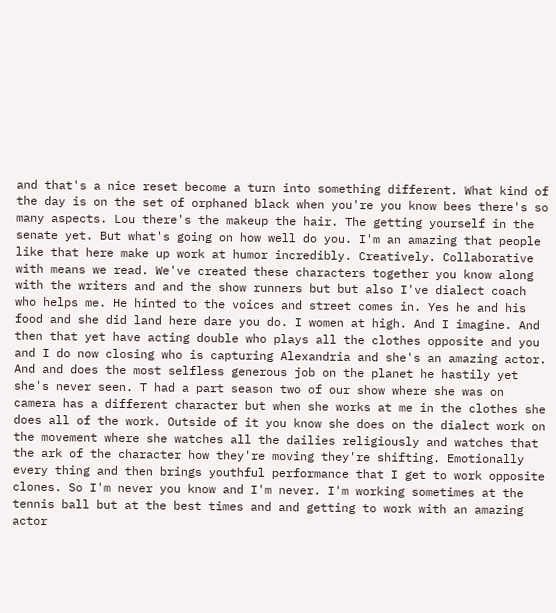and that's a nice reset become a turn into something different. What kind of the day is on the set of orphaned black when you're you know bees there's so many aspects. Lou there's the makeup the hair. The getting yourself in the senate yet. But what's going on how well do you. I'm an amazing that people like that here make up work at humor incredibly. Creatively. Collaborative with means we read. We've created these characters together you know along with the writers and and the show runners but but also I've dialect coach who helps me. He hinted to the voices and street comes in. Yes he and his food and she did land here dare you do. I women at high. And I imagine. And then that yet have acting double who plays all the clothes opposite and you and I do now closing who is capturing Alexandria and she's an amazing actor. And and does the most selfless generous job on the planet he hastily yet she's never seen. T had a part season two of our show where she was on camera has a different character but when she works at me in the clothes she does all of the work. Outside of it you know she does on the dialect work on the movement where she watches all the dailies religiously and watches that the ark of the character how they're moving they're shifting. Emotionally every thing and then brings youthful performance that I get to work opposite clones. So I'm never you know and I'm never. I'm working sometimes at the tennis ball but at the best times and and getting to work with an amazing actor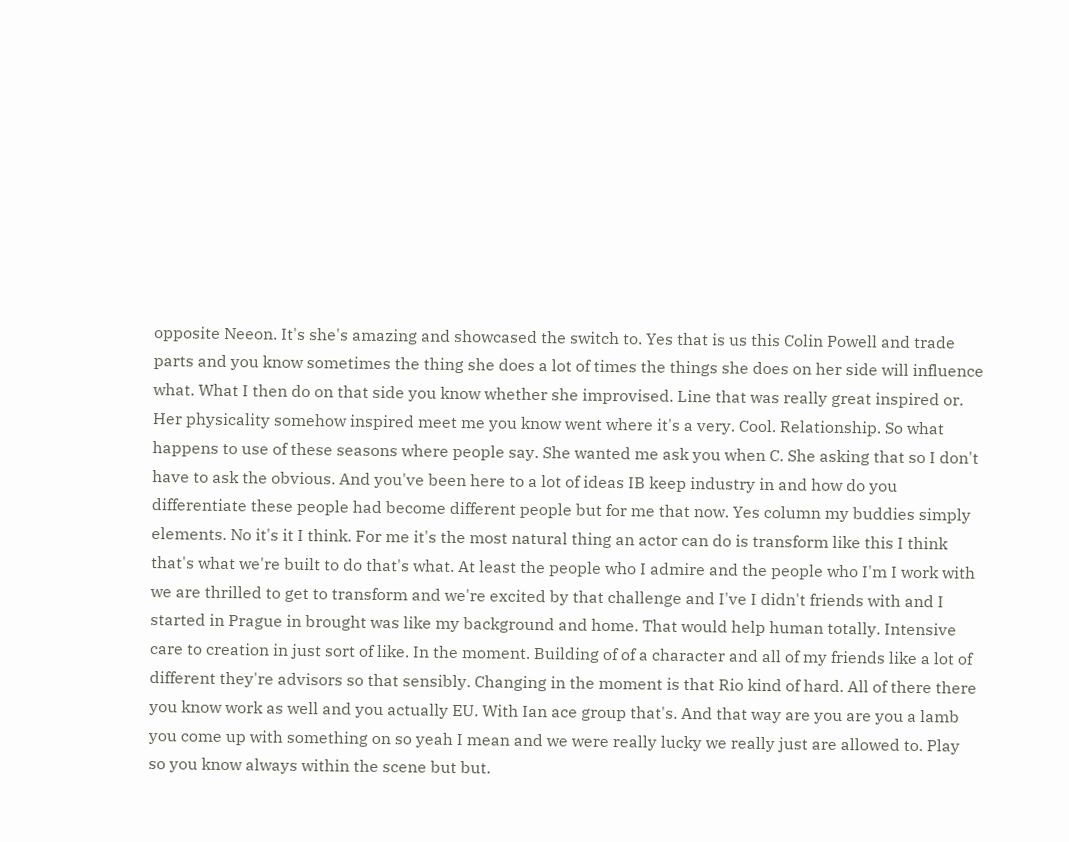opposite Neeon. It's she's amazing and showcased the switch to. Yes that is us this Colin Powell and trade parts and you know sometimes the thing she does a lot of times the things she does on her side will influence what. What I then do on that side you know whether she improvised. Line that was really great inspired or. Her physicality somehow inspired meet me you know went where it's a very. Cool. Relationship. So what happens to use of these seasons where people say. She wanted me ask you when C. She asking that so I don't have to ask the obvious. And you've been here to a lot of ideas IB keep industry in and how do you differentiate these people had become different people but for me that now. Yes column my buddies simply elements. No it's it I think. For me it's the most natural thing an actor can do is transform like this I think that's what we're built to do that's what. At least the people who I admire and the people who I'm I work with we are thrilled to get to transform and we're excited by that challenge and I've I didn't friends with and I started in Prague in brought was like my background and home. That would help human totally. Intensive care to creation in just sort of like. In the moment. Building of of a character and all of my friends like a lot of different they're advisors so that sensibly. Changing in the moment is that Rio kind of hard. All of there there you know work as well and you actually EU. With Ian ace group that's. And that way are you are you a lamb you come up with something on so yeah I mean and we were really lucky we really just are allowed to. Play so you know always within the scene but but.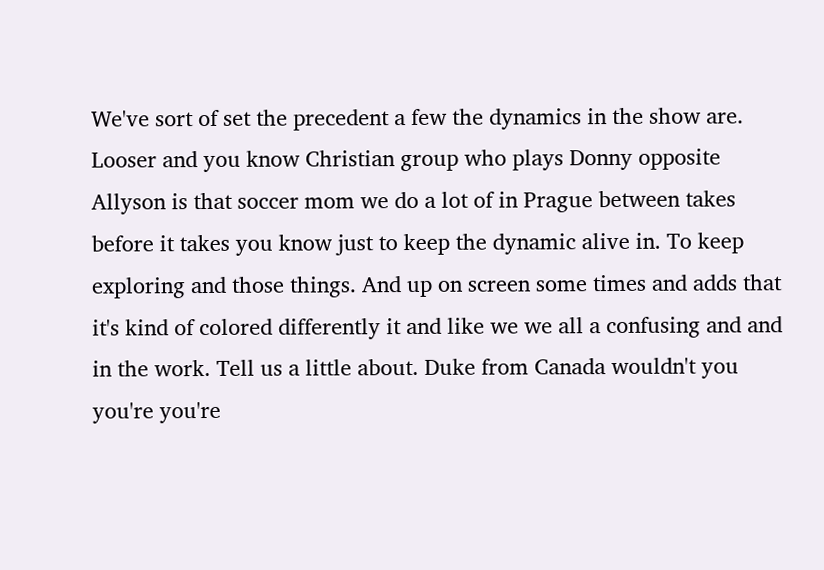We've sort of set the precedent a few the dynamics in the show are. Looser and you know Christian group who plays Donny opposite Allyson is that soccer mom we do a lot of in Prague between takes before it takes you know just to keep the dynamic alive in. To keep exploring and those things. And up on screen some times and adds that it's kind of colored differently it and like we we all a confusing and and in the work. Tell us a little about. Duke from Canada wouldn't you you're you're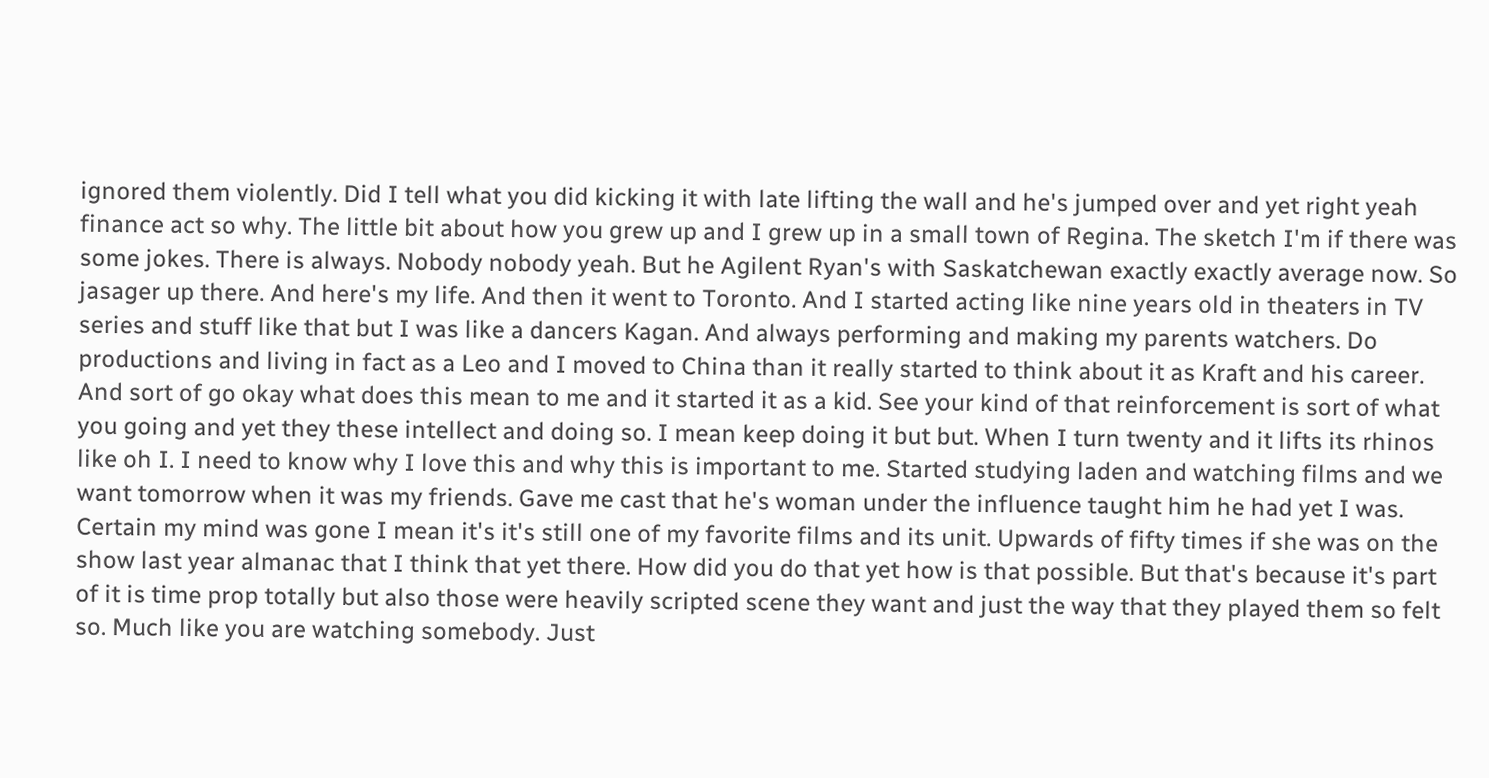ignored them violently. Did I tell what you did kicking it with late lifting the wall and he's jumped over and yet right yeah finance act so why. The little bit about how you grew up and I grew up in a small town of Regina. The sketch I'm if there was some jokes. There is always. Nobody nobody yeah. But he Agilent Ryan's with Saskatchewan exactly exactly average now. So jasager up there. And here's my life. And then it went to Toronto. And I started acting like nine years old in theaters in TV series and stuff like that but I was like a dancers Kagan. And always performing and making my parents watchers. Do productions and living in fact as a Leo and I moved to China than it really started to think about it as Kraft and his career. And sort of go okay what does this mean to me and it started it as a kid. See your kind of that reinforcement is sort of what you going and yet they these intellect and doing so. I mean keep doing it but but. When I turn twenty and it lifts its rhinos like oh I. I need to know why I love this and why this is important to me. Started studying laden and watching films and we want tomorrow when it was my friends. Gave me cast that he's woman under the influence taught him he had yet I was. Certain my mind was gone I mean it's it's still one of my favorite films and its unit. Upwards of fifty times if she was on the show last year almanac that I think that yet there. How did you do that yet how is that possible. But that's because it's part of it is time prop totally but also those were heavily scripted scene they want and just the way that they played them so felt so. Much like you are watching somebody. Just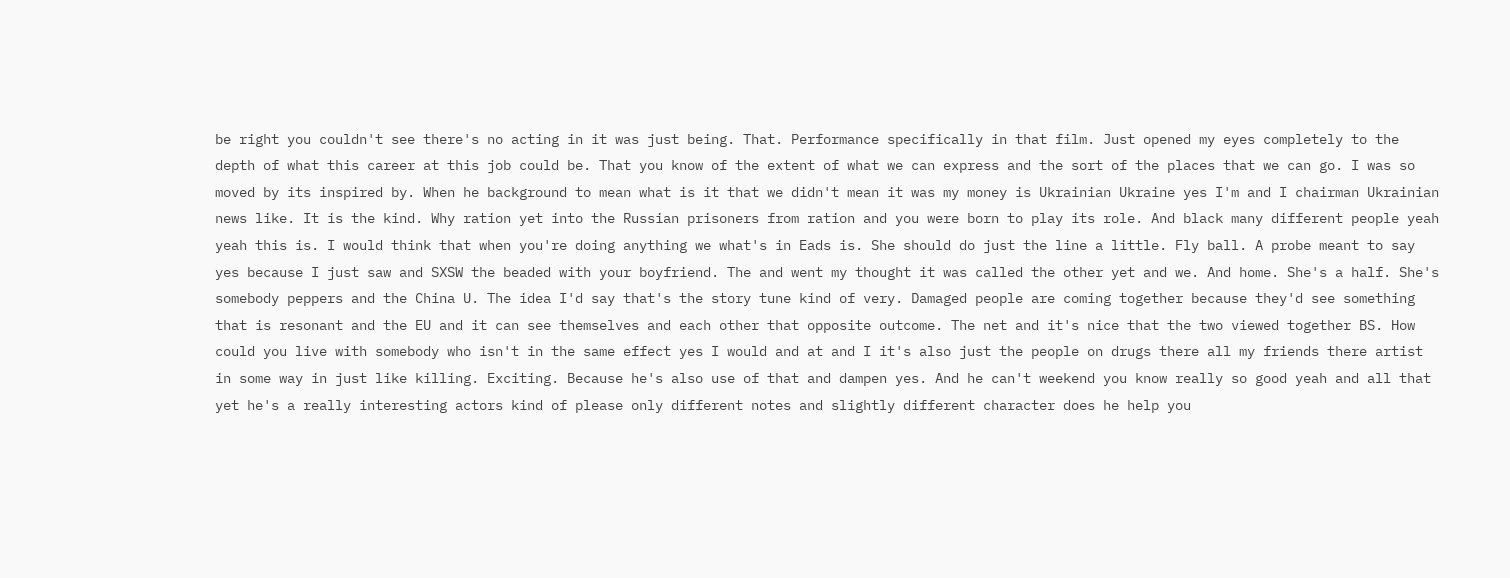be right you couldn't see there's no acting in it was just being. That. Performance specifically in that film. Just opened my eyes completely to the depth of what this career at this job could be. That you know of the extent of what we can express and the sort of the places that we can go. I was so moved by its inspired by. When he background to mean what is it that we didn't mean it was my money is Ukrainian Ukraine yes I'm and I chairman Ukrainian news like. It is the kind. Why ration yet into the Russian prisoners from ration and you were born to play its role. And black many different people yeah yeah this is. I would think that when you're doing anything we what's in Eads is. She should do just the line a little. Fly ball. A probe meant to say yes because I just saw and SXSW the beaded with your boyfriend. The and went my thought it was called the other yet and we. And home. She's a half. She's somebody peppers and the China U. The idea I'd say that's the story tune kind of very. Damaged people are coming together because they'd see something that is resonant and the EU and it can see themselves and each other that opposite outcome. The net and it's nice that the two viewed together BS. How could you live with somebody who isn't in the same effect yes I would and at and I it's also just the people on drugs there all my friends there artist in some way in just like killing. Exciting. Because he's also use of that and dampen yes. And he can't weekend you know really so good yeah and all that yet he's a really interesting actors kind of please only different notes and slightly different character does he help you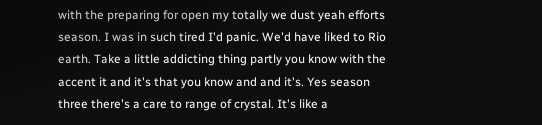with the preparing for open my totally we dust yeah efforts season. I was in such tired I'd panic. We'd have liked to Rio earth. Take a little addicting thing partly you know with the accent it and it's that you know and and it's. Yes season three there's a care to range of crystal. It's like a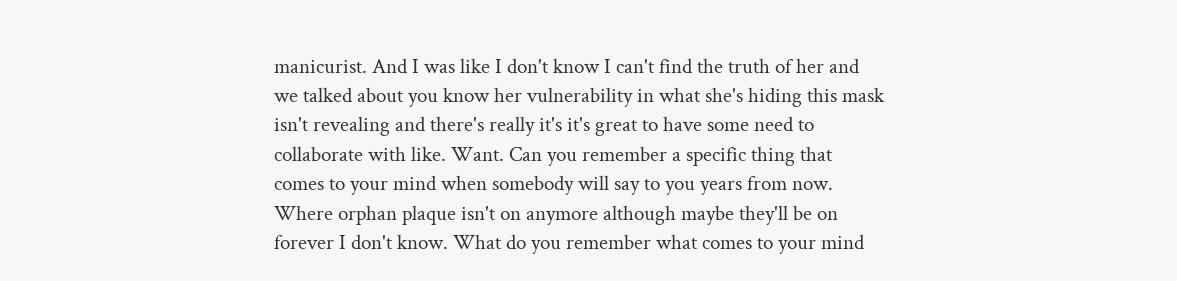manicurist. And I was like I don't know I can't find the truth of her and we talked about you know her vulnerability in what she's hiding this mask isn't revealing and there's really it's it's great to have some need to collaborate with like. Want. Can you remember a specific thing that comes to your mind when somebody will say to you years from now. Where orphan plaque isn't on anymore although maybe they'll be on forever I don't know. What do you remember what comes to your mind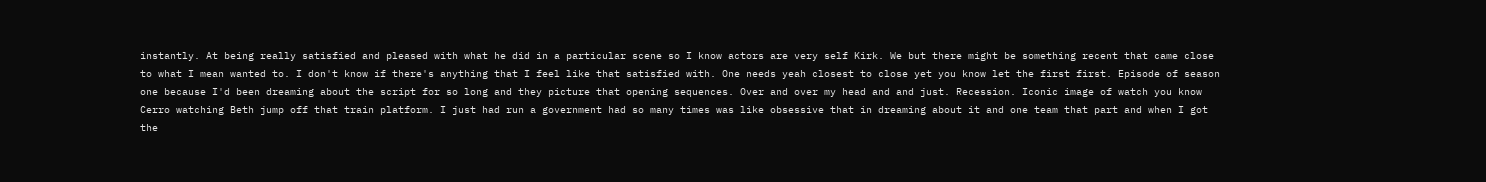instantly. At being really satisfied and pleased with what he did in a particular scene so I know actors are very self Kirk. We but there might be something recent that came close to what I mean wanted to. I don't know if there's anything that I feel like that satisfied with. One needs yeah closest to close yet you know let the first first. Episode of season one because I'd been dreaming about the script for so long and they picture that opening sequences. Over and over my head and and just. Recession. Iconic image of watch you know Cerro watching Beth jump off that train platform. I just had run a government had so many times was like obsessive that in dreaming about it and one team that part and when I got the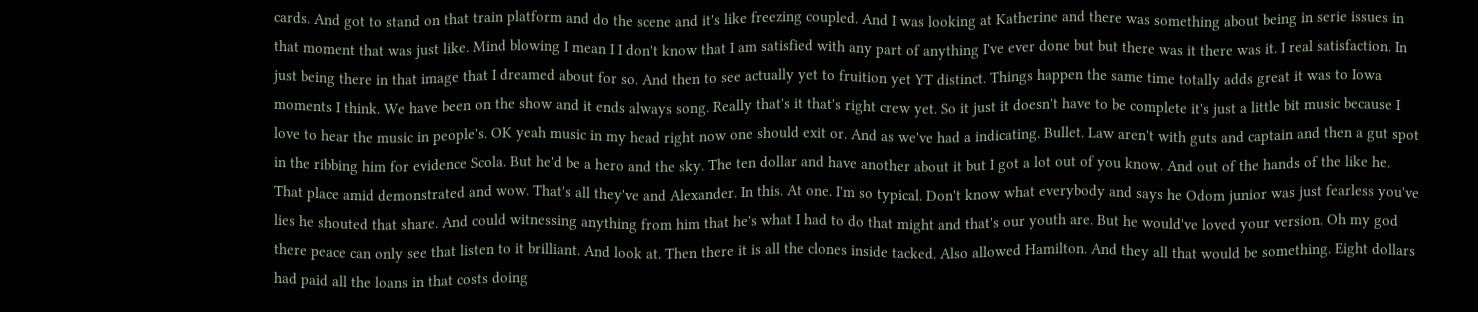cards. And got to stand on that train platform and do the scene and it's like freezing coupled. And I was looking at Katherine and there was something about being in serie issues in that moment that was just like. Mind blowing I mean I I don't know that I am satisfied with any part of anything I've ever done but but there was it there was it. I real satisfaction. In just being there in that image that I dreamed about for so. And then to see actually yet to fruition yet YT distinct. Things happen the same time totally adds great it was to Iowa moments I think. We have been on the show and it ends always song. Really that's it that's right crew yet. So it just it doesn't have to be complete it's just a little bit music because I love to hear the music in people's. OK yeah music in my head right now one should exit or. And as we've had a indicating. Bullet. Law aren't with guts and captain and then a gut spot in the ribbing him for evidence Scola. But he'd be a hero and the sky. The ten dollar and have another about it but I got a lot out of you know. And out of the hands of the like he. That place amid demonstrated and wow. That's all they've and Alexander. In this. At one. I'm so typical. Don't know what everybody and says he Odom junior was just fearless you've lies he shouted that share. And could witnessing anything from him that he's what I had to do that might and that's our youth are. But he would've loved your version. Oh my god there peace can only see that listen to it brilliant. And look at. Then there it is all the clones inside tacked. Also allowed Hamilton. And they all that would be something. Eight dollars had paid all the loans in that costs doing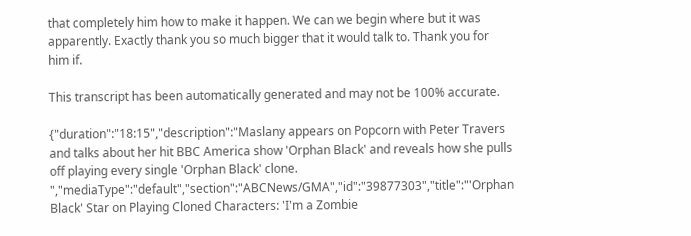that completely him how to make it happen. We can we begin where but it was apparently. Exactly thank you so much bigger that it would talk to. Thank you for him if.

This transcript has been automatically generated and may not be 100% accurate.

{"duration":"18:15","description":"Maslany appears on Popcorn with Peter Travers and talks about her hit BBC America show 'Orphan Black' and reveals how she pulls off playing every single 'Orphan Black' clone. ","mediaType":"default","section":"ABCNews/GMA","id":"39877303","title":"'Orphan Black' Star on Playing Cloned Characters: 'I'm a Zombie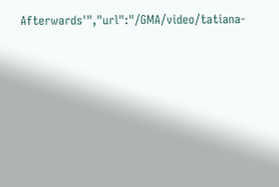Afterwards'","url":"/GMA/video/tatiana-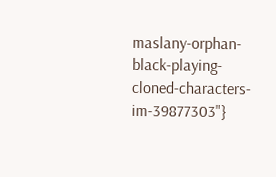maslany-orphan-black-playing-cloned-characters-im-39877303"}